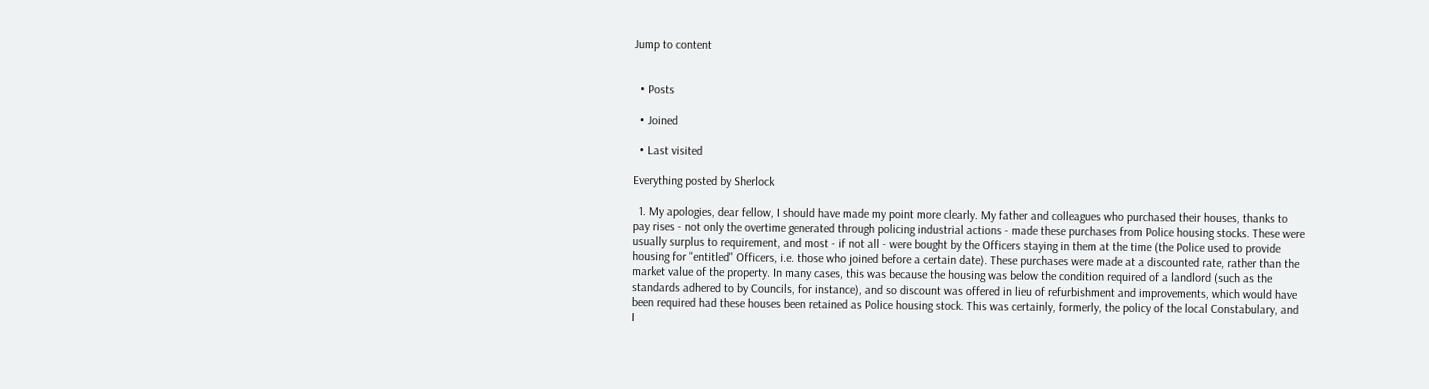Jump to content


  • Posts

  • Joined

  • Last visited

Everything posted by Sherlock

  1. My apologies, dear fellow, I should have made my point more clearly. My father and colleagues who purchased their houses, thanks to pay rises - not only the overtime generated through policing industrial actions - made these purchases from Police housing stocks. These were usually surplus to requirement, and most - if not all - were bought by the Officers staying in them at the time (the Police used to provide housing for "entitled" Officers, i.e. those who joined before a certain date). These purchases were made at a discounted rate, rather than the market value of the property. In many cases, this was because the housing was below the condition required of a landlord (such as the standards adhered to by Councils, for instance), and so discount was offered in lieu of refurbishment and improvements, which would have been required had these houses been retained as Police housing stock. This was certainly, formerly, the policy of the local Constabulary, and I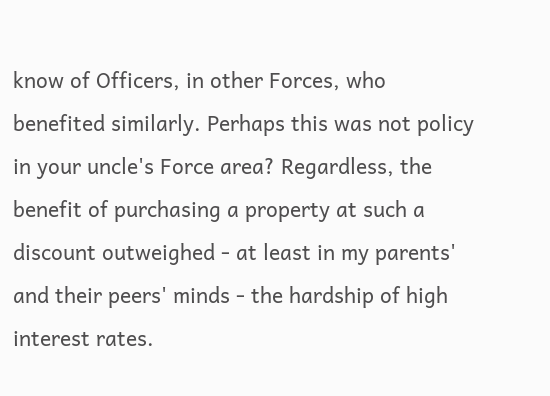know of Officers, in other Forces, who benefited similarly. Perhaps this was not policy in your uncle's Force area? Regardless, the benefit of purchasing a property at such a discount outweighed - at least in my parents' and their peers' minds - the hardship of high interest rates.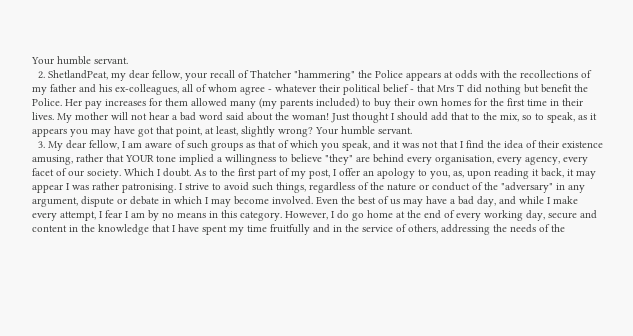Your humble servant.
  2. ShetlandPeat, my dear fellow, your recall of Thatcher "hammering" the Police appears at odds with the recollections of my father and his ex-colleagues, all of whom agree - whatever their political belief - that Mrs T did nothing but benefit the Police. Her pay increases for them allowed many (my parents included) to buy their own homes for the first time in their lives. My mother will not hear a bad word said about the woman! Just thought I should add that to the mix, so to speak, as it appears you may have got that point, at least, slightly wrong? Your humble servant.
  3. My dear fellow, I am aware of such groups as that of which you speak, and it was not that I find the idea of their existence amusing, rather that YOUR tone implied a willingness to believe "they" are behind every organisation, every agency, every facet of our society. Which I doubt. As to the first part of my post, I offer an apology to you, as, upon reading it back, it may appear I was rather patronising. I strive to avoid such things, regardless of the nature or conduct of the "adversary" in any argument, dispute or debate in which I may become involved. Even the best of us may have a bad day, and while I make every attempt, I fear I am by no means in this category. However, I do go home at the end of every working day, secure and content in the knowledge that I have spent my time fruitfully and in the service of others, addressing the needs of the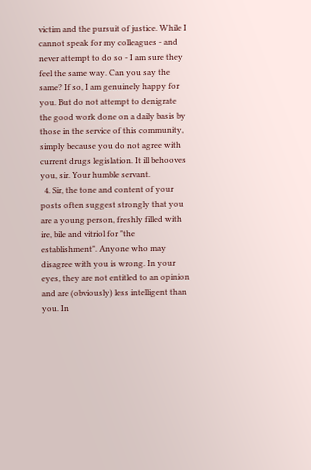victim and the pursuit of justice. While I cannot speak for my colleagues - and never attempt to do so - I am sure they feel the same way. Can you say the same? If so, I am genuinely happy for you. But do not attempt to denigrate the good work done on a daily basis by those in the service of this community, simply because you do not agree with current drugs legislation. It ill behooves you, sir. Your humble servant.
  4. Sir, the tone and content of your posts often suggest strongly that you are a young person, freshly filled with ire, bile and vitriol for "the establishment". Anyone who may disagree with you is wrong. In your eyes, they are not entitled to an opinion and are (obviously) less intelligent than you. In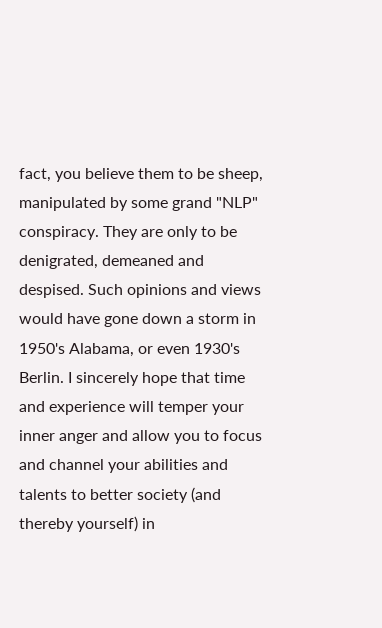fact, you believe them to be sheep, manipulated by some grand "NLP" conspiracy. They are only to be denigrated, demeaned and despised. Such opinions and views would have gone down a storm in 1950's Alabama, or even 1930's Berlin. I sincerely hope that time and experience will temper your inner anger and allow you to focus and channel your abilities and talents to better society (and thereby yourself) in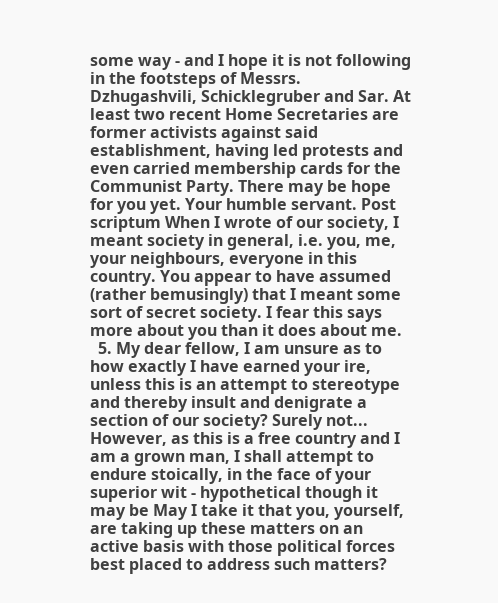some way - and I hope it is not following in the footsteps of Messrs. Dzhugashvili, Schicklegruber and Sar. At least two recent Home Secretaries are former activists against said establishment, having led protests and even carried membership cards for the Communist Party. There may be hope for you yet. Your humble servant. Post scriptum When I wrote of our society, I meant society in general, i.e. you, me, your neighbours, everyone in this country. You appear to have assumed (rather bemusingly) that I meant some sort of secret society. I fear this says more about you than it does about me.
  5. My dear fellow, I am unsure as to how exactly I have earned your ire, unless this is an attempt to stereotype and thereby insult and denigrate a section of our society? Surely not... However, as this is a free country and I am a grown man, I shall attempt to endure stoically, in the face of your superior wit - hypothetical though it may be May I take it that you, yourself, are taking up these matters on an active basis with those political forces best placed to address such matters?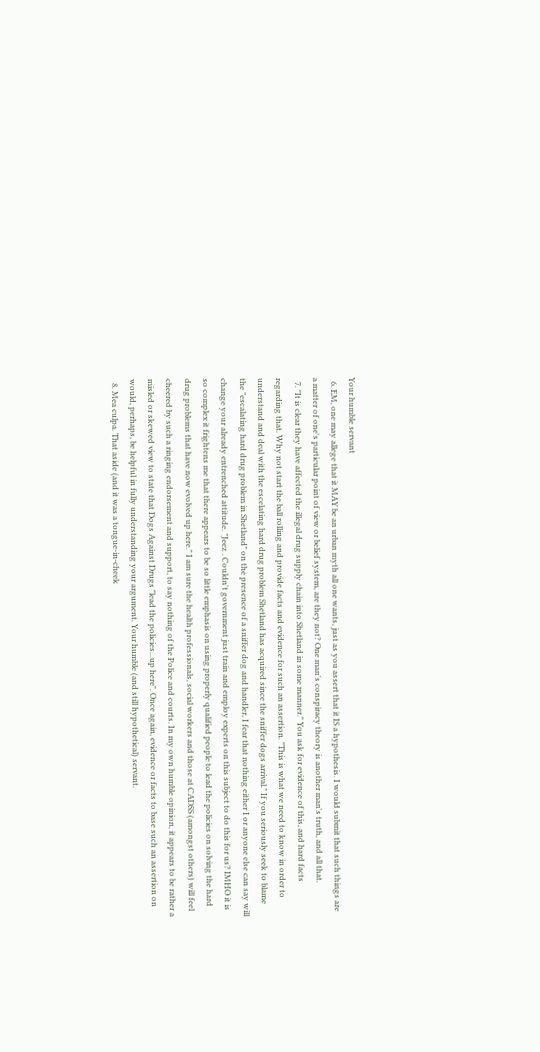Your humble servant
  6. EM, one may allege that it MAY be an urban myth all one wants, just as you assert that it IS a hypothesis. I would submit that such things are a matter of one's particular point of view or belief system, are they not? One man's conspiracy theory is another man's truth, and all that.
  7. "It is clear they have affected the illegal drug supply chain into Shetland in some manner." You ask for evidence of this, and hard facts regarding that. Why not start the ball rolling and provide facts and evidence for such an assertion. "This is what we need to know in order to understand and deal with the escelating hard drug problem Shetland has acquired since the sniffer dogs arrival." If you seriously seek to blame the "escalating hard drug problem in Shetland" on the presence of a sniffer dog and handler, I fear that nothing either I or anyone else can say will change your already entrenched attitude. "Jeez . Couldn't government just train and employ experts on this subject to do this for us? IMHO it is so complex it frightens me that there appears to be so little emphasis on using properly qualified people to lead the policies on solving the hard drug problems that have now evolved up here." I am sure the health professionals, social workers and those at CADSS (amongst others) will feel cheered by such a ringing endorsement and support, to say nothing of the Police and courts. In my own humble opinion, it appears to be rather a misled or skewed view to state that Dogs Against Drugs "lead the policies...up here". Once again, evidence or facts to base such an assertion on would, perhaps, be helpful in fully understanding your argument. Your humble (and still hypothetical) servant.
  8. Mea culpa. That aside (and it was a tongue-in-cheek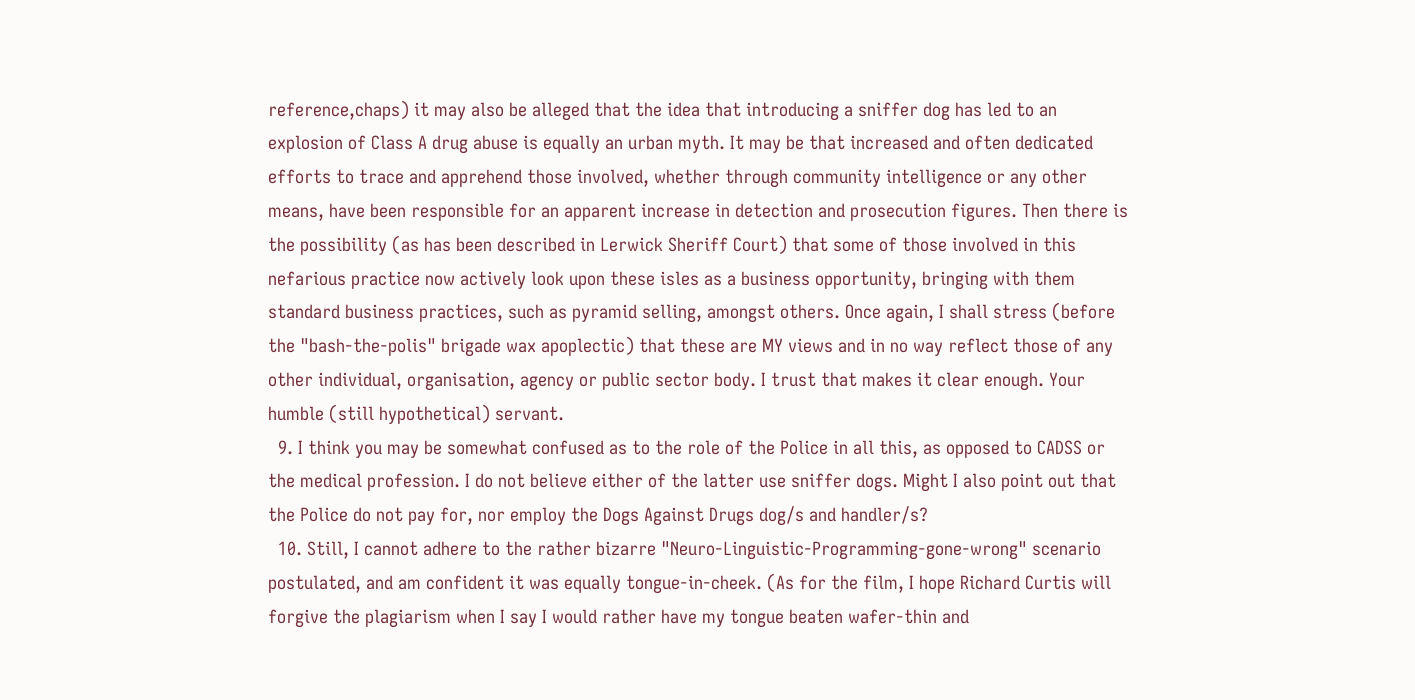reference,chaps) it may also be alleged that the idea that introducing a sniffer dog has led to an explosion of Class A drug abuse is equally an urban myth. It may be that increased and often dedicated efforts to trace and apprehend those involved, whether through community intelligence or any other means, have been responsible for an apparent increase in detection and prosecution figures. Then there is the possibility (as has been described in Lerwick Sheriff Court) that some of those involved in this nefarious practice now actively look upon these isles as a business opportunity, bringing with them standard business practices, such as pyramid selling, amongst others. Once again, I shall stress (before the "bash-the-polis" brigade wax apoplectic) that these are MY views and in no way reflect those of any other individual, organisation, agency or public sector body. I trust that makes it clear enough. Your humble (still hypothetical) servant.
  9. I think you may be somewhat confused as to the role of the Police in all this, as opposed to CADSS or the medical profession. I do not believe either of the latter use sniffer dogs. Might I also point out that the Police do not pay for, nor employ the Dogs Against Drugs dog/s and handler/s?
  10. Still, I cannot adhere to the rather bizarre "Neuro-Linguistic-Programming-gone-wrong" scenario postulated, and am confident it was equally tongue-in-cheek. (As for the film, I hope Richard Curtis will forgive the plagiarism when I say I would rather have my tongue beaten wafer-thin and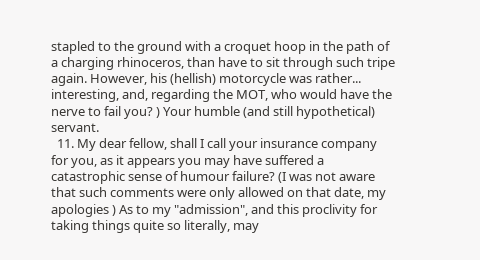stapled to the ground with a croquet hoop in the path of a charging rhinoceros, than have to sit through such tripe again. However, his (hellish) motorcycle was rather... interesting, and, regarding the MOT, who would have the nerve to fail you? ) Your humble (and still hypothetical) servant.
  11. My dear fellow, shall I call your insurance company for you, as it appears you may have suffered a catastrophic sense of humour failure? (I was not aware that such comments were only allowed on that date, my apologies ) As to my "admission", and this proclivity for taking things quite so literally, may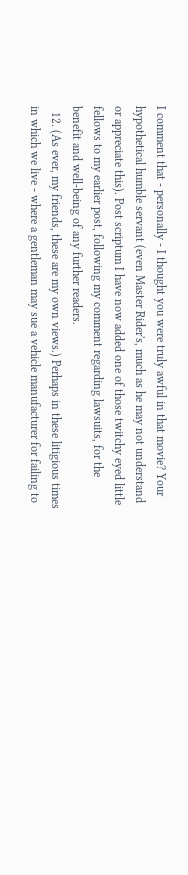I comment that - personally - I thought you were truly awful in that movie? Your hypothetical humble servant (even Master Rider's, much as he may not understand or appreciate this). Post scriptum I have now added one of those twitchy eyed little fellows to my earlier post, following my comment regarding lawsuits, for the benefit and well-being of any further readers.
  12. (As ever, my friends, these are my own views.) Perhaps in these litigious times in which we live - where a gentleman may sue a vehicle manufacturer for failing to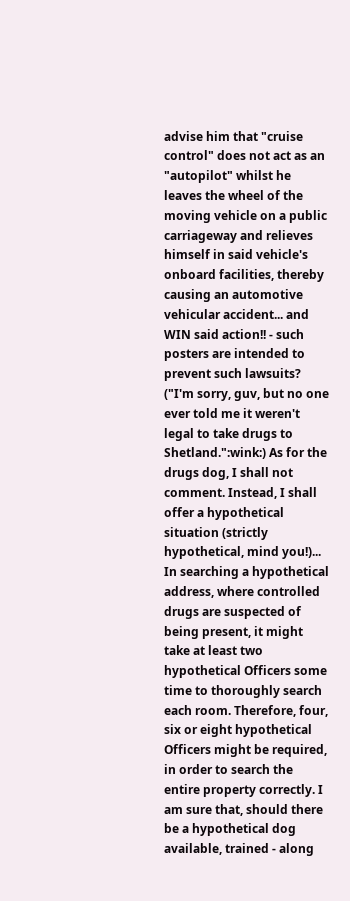advise him that "cruise control" does not act as an "autopilot" whilst he leaves the wheel of the moving vehicle on a public carriageway and relieves himself in said vehicle's onboard facilities, thereby causing an automotive vehicular accident... and WIN said action!! - such posters are intended to prevent such lawsuits? ("I'm sorry, guv, but no one ever told me it weren't legal to take drugs to Shetland.":wink:) As for the drugs dog, I shall not comment. Instead, I shall offer a hypothetical situation (strictly hypothetical, mind you!)... In searching a hypothetical address, where controlled drugs are suspected of being present, it might take at least two hypothetical Officers some time to thoroughly search each room. Therefore, four, six or eight hypothetical Officers might be required, in order to search the entire property correctly. I am sure that, should there be a hypothetical dog available, trained - along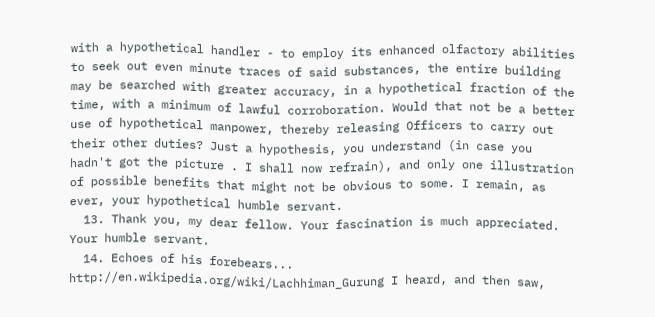with a hypothetical handler - to employ its enhanced olfactory abilities to seek out even minute traces of said substances, the entire building may be searched with greater accuracy, in a hypothetical fraction of the time, with a minimum of lawful corroboration. Would that not be a better use of hypothetical manpower, thereby releasing Officers to carry out their other duties? Just a hypothesis, you understand (in case you hadn't got the picture . I shall now refrain), and only one illustration of possible benefits that might not be obvious to some. I remain, as ever, your hypothetical humble servant.
  13. Thank you, my dear fellow. Your fascination is much appreciated. Your humble servant.
  14. Echoes of his forebears... http://en.wikipedia.org/wiki/Lachhiman_Gurung I heard, and then saw,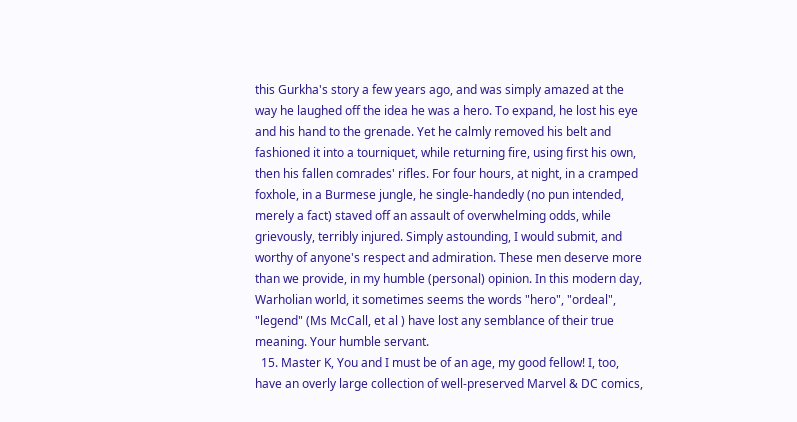this Gurkha's story a few years ago, and was simply amazed at the way he laughed off the idea he was a hero. To expand, he lost his eye and his hand to the grenade. Yet he calmly removed his belt and fashioned it into a tourniquet, while returning fire, using first his own, then his fallen comrades' rifles. For four hours, at night, in a cramped foxhole, in a Burmese jungle, he single-handedly (no pun intended, merely a fact) staved off an assault of overwhelming odds, while grievously, terribly injured. Simply astounding, I would submit, and worthy of anyone's respect and admiration. These men deserve more than we provide, in my humble (personal) opinion. In this modern day, Warholian world, it sometimes seems the words "hero", "ordeal", "legend" (Ms McCall, et al ) have lost any semblance of their true meaning. Your humble servant.
  15. Master K, You and I must be of an age, my good fellow! I, too, have an overly large collection of well-preserved Marvel & DC comics,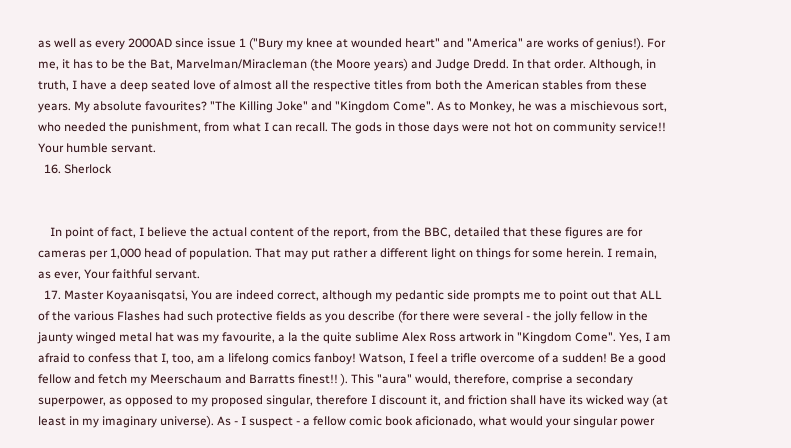as well as every 2000AD since issue 1 ("Bury my knee at wounded heart" and "America" are works of genius!). For me, it has to be the Bat, Marvelman/Miracleman (the Moore years) and Judge Dredd. In that order. Although, in truth, I have a deep seated love of almost all the respective titles from both the American stables from these years. My absolute favourites? "The Killing Joke" and "Kingdom Come". As to Monkey, he was a mischievous sort, who needed the punishment, from what I can recall. The gods in those days were not hot on community service!! Your humble servant.
  16. Sherlock


    In point of fact, I believe the actual content of the report, from the BBC, detailed that these figures are for cameras per 1,000 head of population. That may put rather a different light on things for some herein. I remain, as ever, Your faithful servant.
  17. Master Koyaanisqatsi, You are indeed correct, although my pedantic side prompts me to point out that ALL of the various Flashes had such protective fields as you describe (for there were several - the jolly fellow in the jaunty winged metal hat was my favourite, a la the quite sublime Alex Ross artwork in "Kingdom Come". Yes, I am afraid to confess that I, too, am a lifelong comics fanboy! Watson, I feel a trifle overcome of a sudden! Be a good fellow and fetch my Meerschaum and Barratts finest!! ). This "aura" would, therefore, comprise a secondary superpower, as opposed to my proposed singular, therefore I discount it, and friction shall have its wicked way (at least in my imaginary universe). As - I suspect - a fellow comic book aficionado, what would your singular power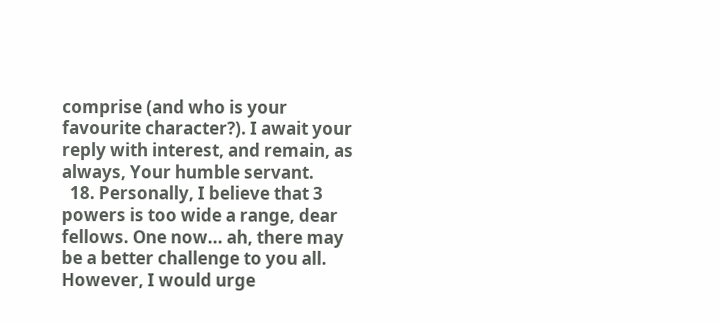comprise (and who is your favourite character?). I await your reply with interest, and remain, as always, Your humble servant.
  18. Personally, I believe that 3 powers is too wide a range, dear fellows. One now... ah, there may be a better challenge to you all. However, I would urge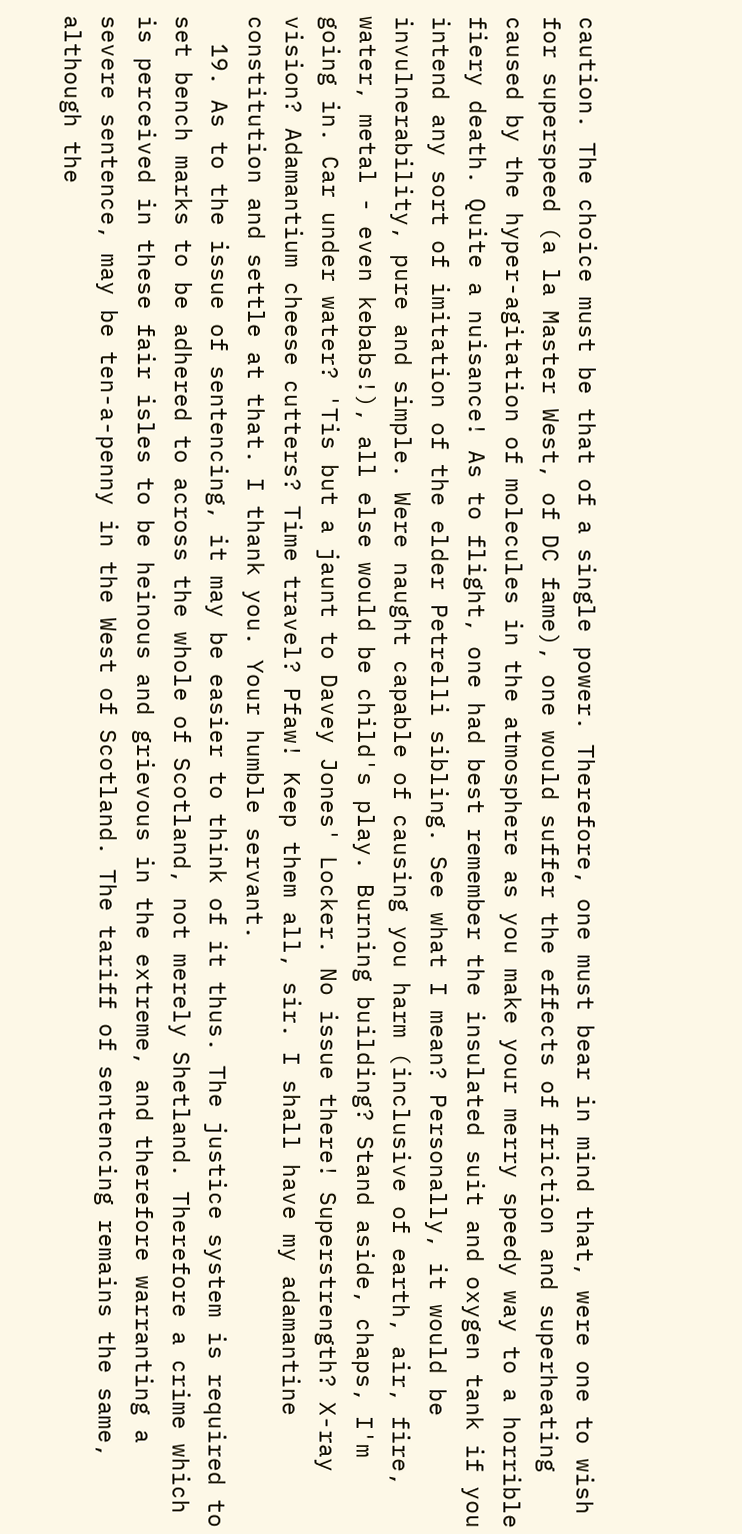caution. The choice must be that of a single power. Therefore, one must bear in mind that, were one to wish for superspeed (a la Master West, of DC fame), one would suffer the effects of friction and superheating caused by the hyper-agitation of molecules in the atmosphere as you make your merry speedy way to a horrible fiery death. Quite a nuisance! As to flight, one had best remember the insulated suit and oxygen tank if you intend any sort of imitation of the elder Petrelli sibling. See what I mean? Personally, it would be invulnerability, pure and simple. Were naught capable of causing you harm (inclusive of earth, air, fire, water, metal - even kebabs!), all else would be child's play. Burning building? Stand aside, chaps, I'm going in. Car under water? 'Tis but a jaunt to Davey Jones' Locker. No issue there! Superstrength? X-ray vision? Adamantium cheese cutters? Time travel? Pfaw! Keep them all, sir. I shall have my adamantine constitution and settle at that. I thank you. Your humble servant.
  19. As to the issue of sentencing, it may be easier to think of it thus. The justice system is required to set bench marks to be adhered to across the whole of Scotland, not merely Shetland. Therefore a crime which is perceived in these fair isles to be heinous and grievous in the extreme, and therefore warranting a severe sentence, may be ten-a-penny in the West of Scotland. The tariff of sentencing remains the same, although the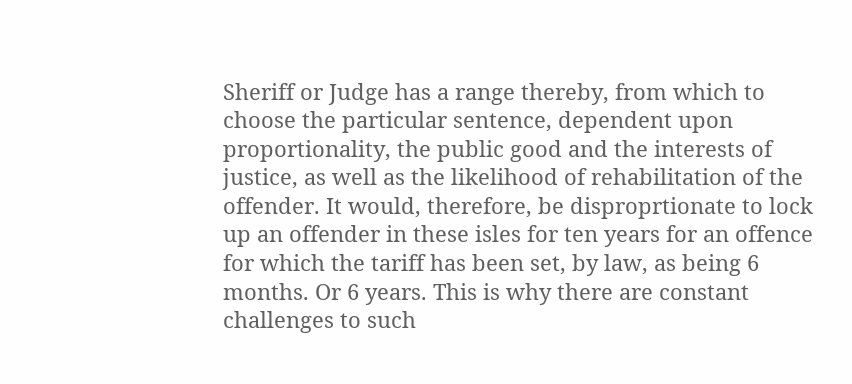Sheriff or Judge has a range thereby, from which to choose the particular sentence, dependent upon proportionality, the public good and the interests of justice, as well as the likelihood of rehabilitation of the offender. It would, therefore, be disproprtionate to lock up an offender in these isles for ten years for an offence for which the tariff has been set, by law, as being 6 months. Or 6 years. This is why there are constant challenges to such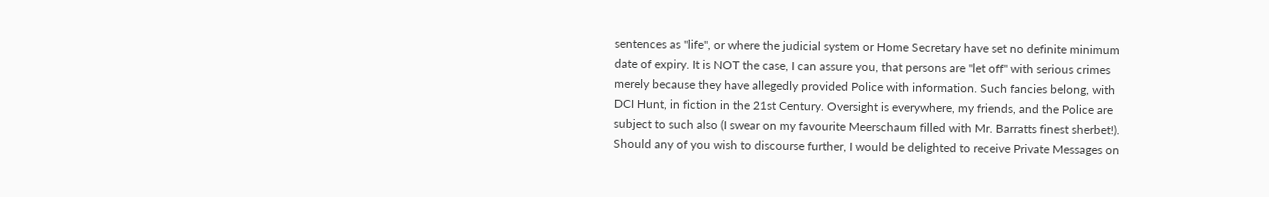sentences as "life", or where the judicial system or Home Secretary have set no definite minimum date of expiry. It is NOT the case, I can assure you, that persons are "let off" with serious crimes merely because they have allegedly provided Police with information. Such fancies belong, with DCI Hunt, in fiction in the 21st Century. Oversight is everywhere, my friends, and the Police are subject to such also (I swear on my favourite Meerschaum filled with Mr. Barratts finest sherbet!). Should any of you wish to discourse further, I would be delighted to receive Private Messages on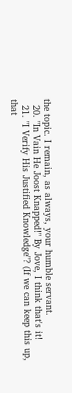the topic. I remain, as always, your humble servant.
  20. "In Vain He Joost Knapped!" By Jove, I think that's it!
  21. "I Verify His Justified Knowledge"? (If we can keep this up, that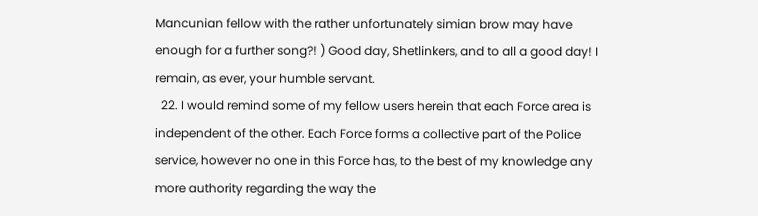Mancunian fellow with the rather unfortunately simian brow may have enough for a further song?! ) Good day, Shetlinkers, and to all a good day! I remain, as ever, your humble servant.
  22. I would remind some of my fellow users herein that each Force area is independent of the other. Each Force forms a collective part of the Police service, however no one in this Force has, to the best of my knowledge any more authority regarding the way the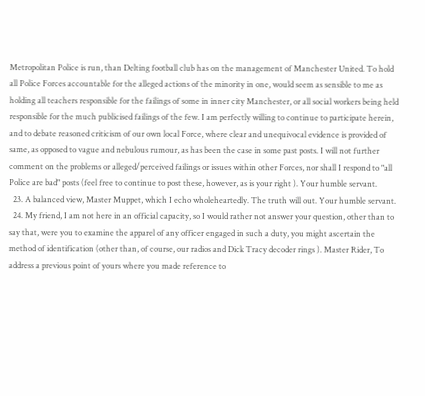Metropolitan Police is run, than Delting football club has on the management of Manchester United. To hold all Police Forces accountable for the alleged actions of the minority in one, would seem as sensible to me as holding all teachers responsible for the failings of some in inner city Manchester, or all social workers being held responsible for the much publicised failings of the few. I am perfectly willing to continue to participate herein, and to debate reasoned criticism of our own local Force, where clear and unequivocal evidence is provided of same, as opposed to vague and nebulous rumour, as has been the case in some past posts. I will not further comment on the problems or alleged/perceived failings or issues within other Forces, nor shall I respond to "all Police are bad" posts (feel free to continue to post these, however, as is your right ). Your humble servant.
  23. A balanced view, Master Muppet, which I echo wholeheartedly. The truth will out. Your humble servant.
  24. My friend, I am not here in an official capacity, so I would rather not answer your question, other than to say that, were you to examine the apparel of any officer engaged in such a duty, you might ascertain the method of identification (other than, of course, our radios and Dick Tracy decoder rings ). Master Rider, To address a previous point of yours where you made reference to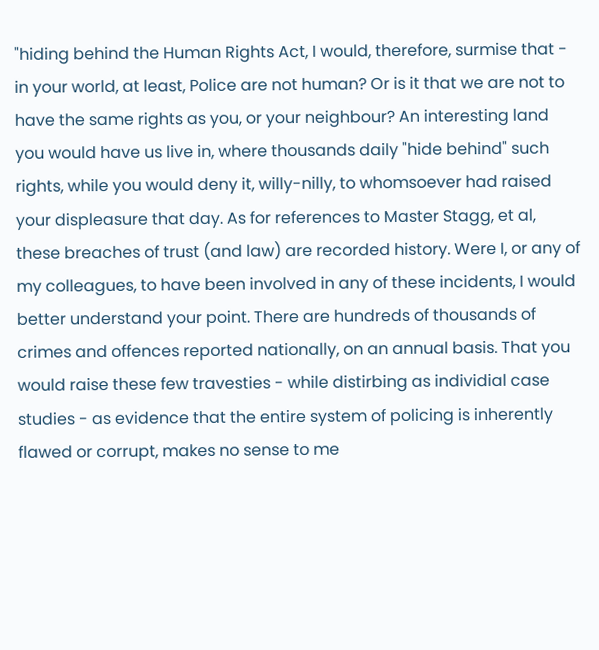"hiding behind the Human Rights Act, I would, therefore, surmise that - in your world, at least, Police are not human? Or is it that we are not to have the same rights as you, or your neighbour? An interesting land you would have us live in, where thousands daily "hide behind" such rights, while you would deny it, willy-nilly, to whomsoever had raised your displeasure that day. As for references to Master Stagg, et al, these breaches of trust (and law) are recorded history. Were I, or any of my colleagues, to have been involved in any of these incidents, I would better understand your point. There are hundreds of thousands of crimes and offences reported nationally, on an annual basis. That you would raise these few travesties - while distirbing as individial case studies - as evidence that the entire system of policing is inherently flawed or corrupt, makes no sense to me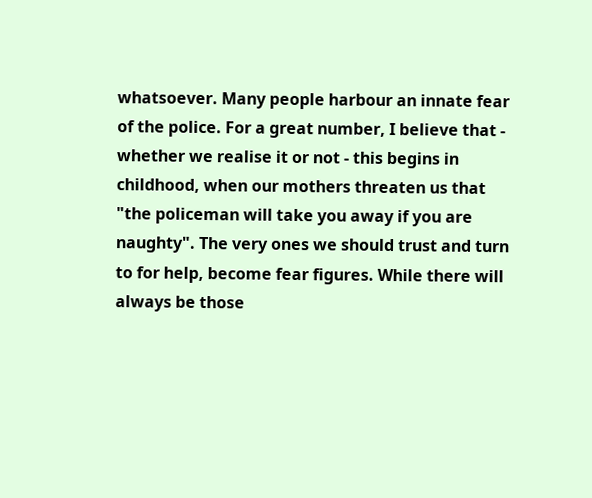whatsoever. Many people harbour an innate fear of the police. For a great number, I believe that - whether we realise it or not - this begins in childhood, when our mothers threaten us that "the policeman will take you away if you are naughty". The very ones we should trust and turn to for help, become fear figures. While there will always be those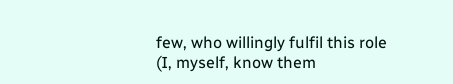few, who willingly fulfil this role (I, myself, know them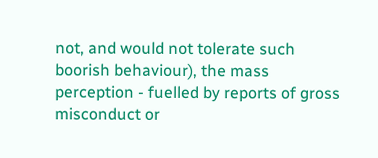not, and would not tolerate such boorish behaviour), the mass perception - fuelled by reports of gross misconduct or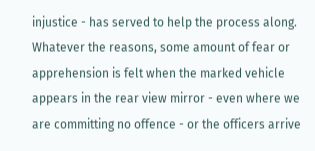injustice - has served to help the process along. Whatever the reasons, some amount of fear or apprehension is felt when the marked vehicle appears in the rear view mirror - even where we are committing no offence - or the officers arrive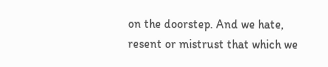on the doorstep. And we hate, resent or mistrust that which we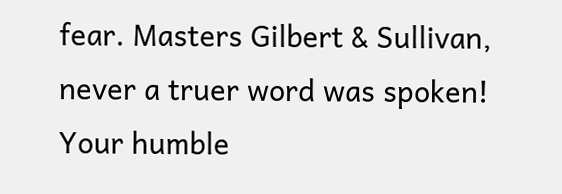fear. Masters Gilbert & Sullivan, never a truer word was spoken! Your humble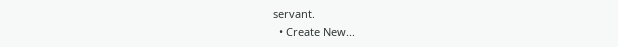servant.
  • Create New...